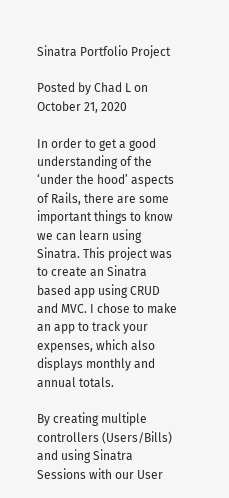Sinatra Portfolio Project

Posted by Chad L on October 21, 2020

In order to get a good understanding of the ‘under the hood’ aspects of Rails, there are some important things to know we can learn using Sinatra. This project was to create an Sinatra based app using CRUD and MVC. I chose to make an app to track your expenses, which also displays monthly and annual totals.

By creating multiple controllers (Users/Bills) and using Sinatra Sessions with our User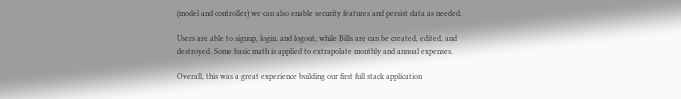(model and controller) we can also enable security features and persist data as needed.

Users are able to signup, login, and logout, while Bills are can be created, edited, and destroyed. Some basic math is applied to extrapolate monthly and annual expenses.

Overall, this was a great experience building our first full stack application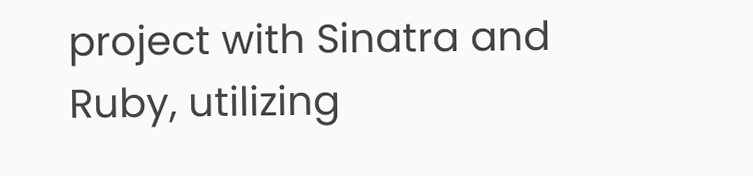project with Sinatra and Ruby, utilizing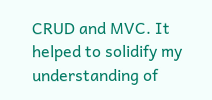CRUD and MVC. It helped to solidify my understanding of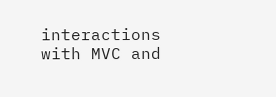interactions with MVC and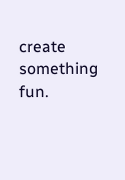create something fun.